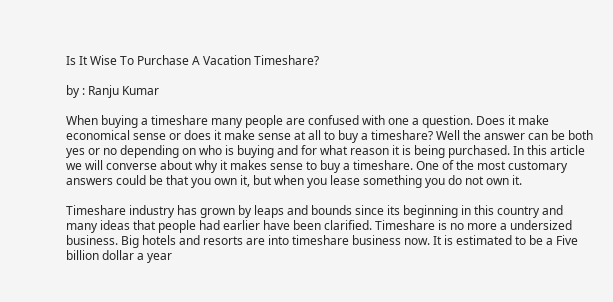Is It Wise To Purchase A Vacation Timeshare?

by : Ranju Kumar

When buying a timeshare many people are confused with one a question. Does it make economical sense or does it make sense at all to buy a timeshare? Well the answer can be both yes or no depending on who is buying and for what reason it is being purchased. In this article we will converse about why it makes sense to buy a timeshare. One of the most customary answers could be that you own it, but when you lease something you do not own it.

Timeshare industry has grown by leaps and bounds since its beginning in this country and many ideas that people had earlier have been clarified. Timeshare is no more a undersized business. Big hotels and resorts are into timeshare business now. It is estimated to be a Five billion dollar a year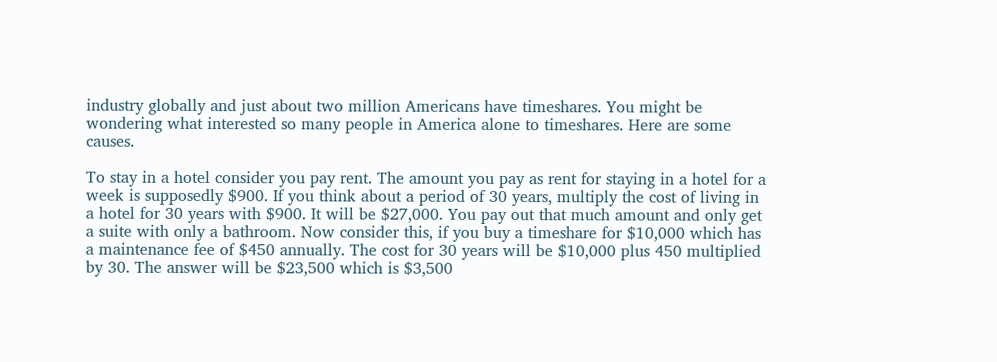industry globally and just about two million Americans have timeshares. You might be wondering what interested so many people in America alone to timeshares. Here are some causes.

To stay in a hotel consider you pay rent. The amount you pay as rent for staying in a hotel for a week is supposedly $900. If you think about a period of 30 years, multiply the cost of living in a hotel for 30 years with $900. It will be $27,000. You pay out that much amount and only get a suite with only a bathroom. Now consider this, if you buy a timeshare for $10,000 which has a maintenance fee of $450 annually. The cost for 30 years will be $10,000 plus 450 multiplied by 30. The answer will be $23,500 which is $3,500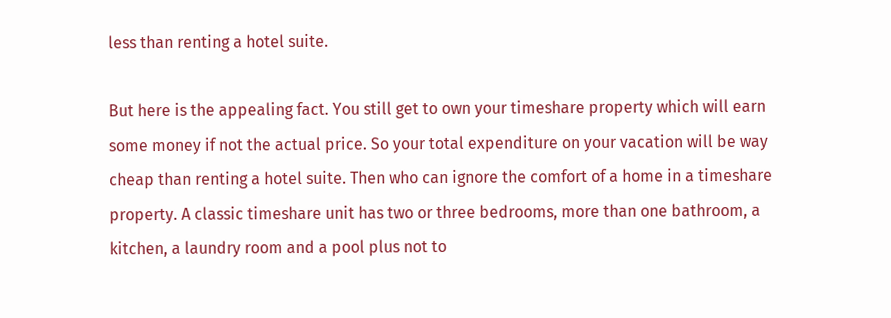less than renting a hotel suite.

But here is the appealing fact. You still get to own your timeshare property which will earn some money if not the actual price. So your total expenditure on your vacation will be way cheap than renting a hotel suite. Then who can ignore the comfort of a home in a timeshare property. A classic timeshare unit has two or three bedrooms, more than one bathroom, a kitchen, a laundry room and a pool plus not to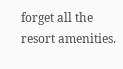forget all the resort amenities.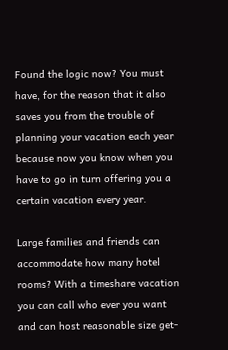Found the logic now? You must have, for the reason that it also saves you from the trouble of planning your vacation each year because now you know when you have to go in turn offering you a certain vacation every year.

Large families and friends can accommodate how many hotel rooms? With a timeshare vacation you can call who ever you want and can host reasonable size get-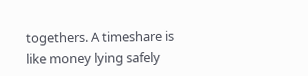togethers. A timeshare is like money lying safely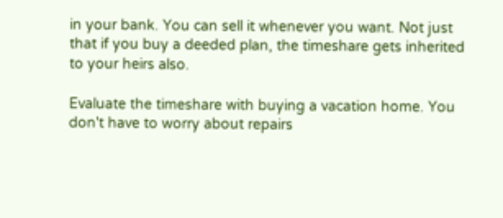in your bank. You can sell it whenever you want. Not just that if you buy a deeded plan, the timeshare gets inherited to your heirs also.

Evaluate the timeshare with buying a vacation home. You don't have to worry about repairs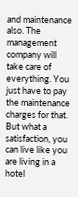and maintenance also. The management company will take care of everything. You just have to pay the maintenance charges for that. But what a satisfaction, you can live like you are living in a hotel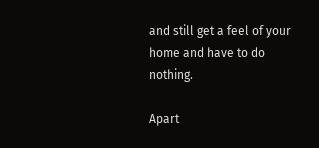and still get a feel of your home and have to do nothing.

Apart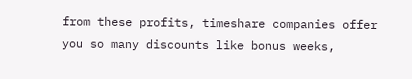from these profits, timeshare companies offer you so many discounts like bonus weeks,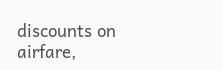discounts on airfare,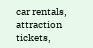car rentals, attraction tickets,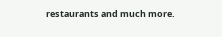restaurants and much more.